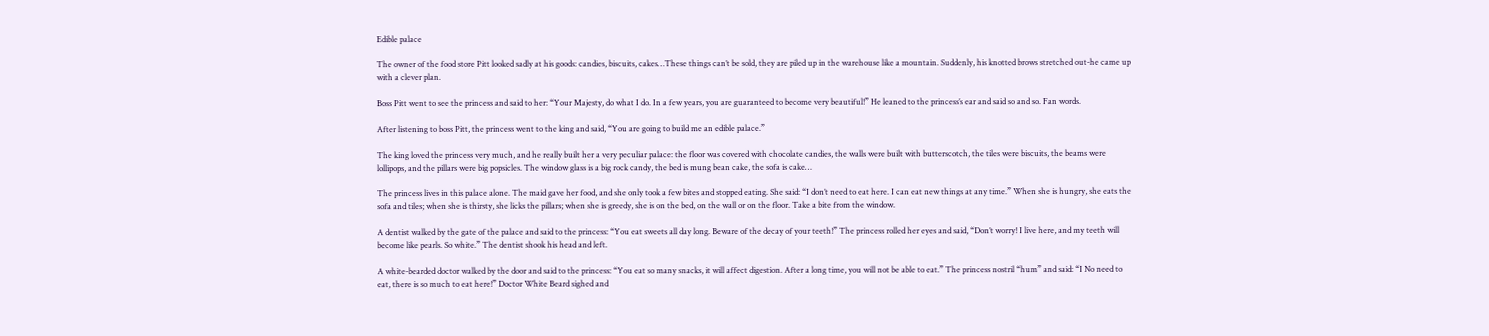Edible palace

The owner of the food store Pitt looked sadly at his goods: candies, biscuits, cakes…These things can’t be sold, they are piled up in the warehouse like a mountain. Suddenly, his knotted brows stretched out-he came up with a clever plan.

Boss Pitt went to see the princess and said to her: “Your Majesty, do what I do. In a few years, you are guaranteed to become very beautiful!” He leaned to the princess’s ear and said so and so. Fan words.

After listening to boss Pitt, the princess went to the king and said, “You are going to build me an edible palace.”

The king loved the princess very much, and he really built her a very peculiar palace: the floor was covered with chocolate candies, the walls were built with butterscotch, the tiles were biscuits, the beams were lollipops, and the pillars were big popsicles. The window glass is a big rock candy, the bed is mung bean cake, the sofa is cake…

The princess lives in this palace alone. The maid gave her food, and she only took a few bites and stopped eating. She said: “I don’t need to eat here. I can eat new things at any time.” When she is hungry, she eats the sofa and tiles; when she is thirsty, she licks the pillars; when she is greedy, she is on the bed, on the wall or on the floor. Take a bite from the window.

A dentist walked by the gate of the palace and said to the princess: “You eat sweets all day long. Beware of the decay of your teeth!” The princess rolled her eyes and said, “Don’t worry! I live here, and my teeth will become like pearls. So white.” The dentist shook his head and left.

A white-bearded doctor walked by the door and said to the princess: “You eat so many snacks, it will affect digestion. After a long time, you will not be able to eat.” The princess nostril “hum” and said: “I No need to eat, there is so much to eat here!” Doctor White Beard sighed and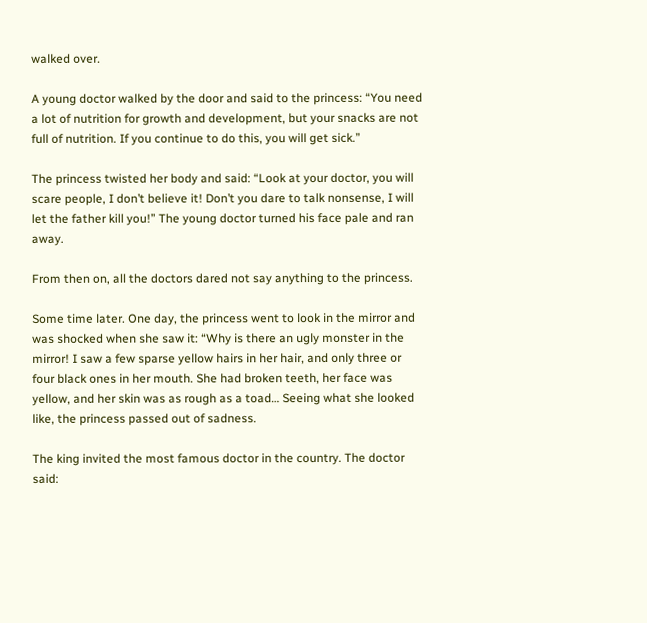walked over.

A young doctor walked by the door and said to the princess: “You need a lot of nutrition for growth and development, but your snacks are not full of nutrition. If you continue to do this, you will get sick.”

The princess twisted her body and said: “Look at your doctor, you will scare people, I don’t believe it! Don’t you dare to talk nonsense, I will let the father kill you!” The young doctor turned his face pale and ran away.

From then on, all the doctors dared not say anything to the princess.

Some time later. One day, the princess went to look in the mirror and was shocked when she saw it: “Why is there an ugly monster in the mirror! I saw a few sparse yellow hairs in her hair, and only three or four black ones in her mouth. She had broken teeth, her face was yellow, and her skin was as rough as a toad… Seeing what she looked like, the princess passed out of sadness.

The king invited the most famous doctor in the country. The doctor said: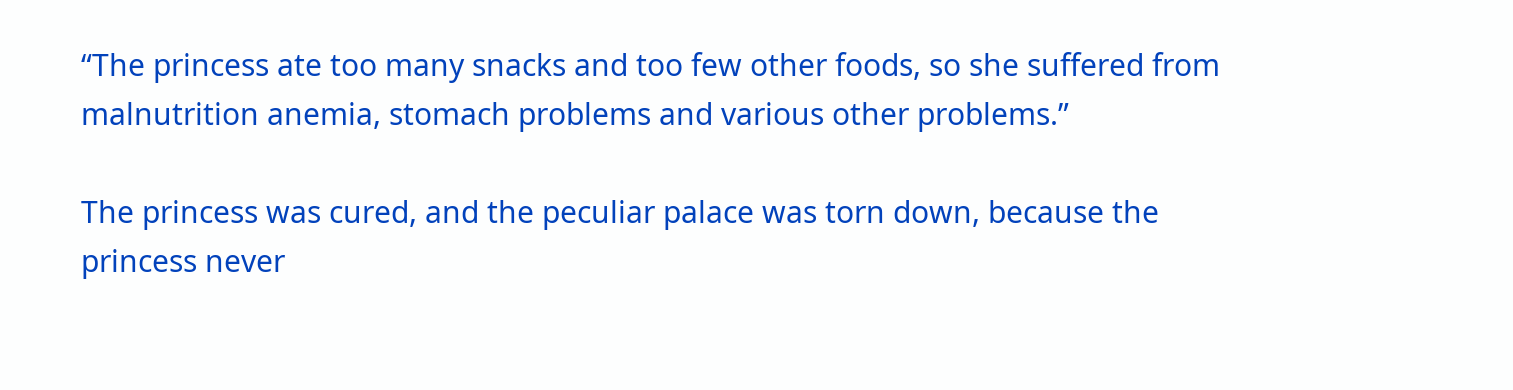“The princess ate too many snacks and too few other foods, so she suffered from malnutrition anemia, stomach problems and various other problems.”

The princess was cured, and the peculiar palace was torn down, because the princess never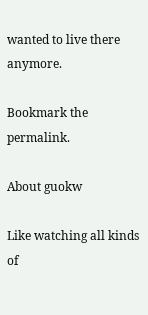wanted to live there anymore.

Bookmark the permalink.

About guokw

Like watching all kinds of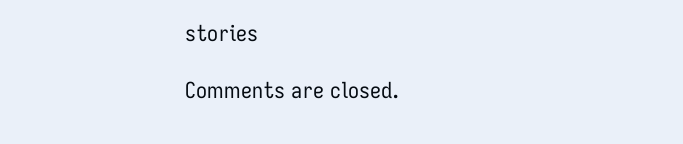stories

Comments are closed.